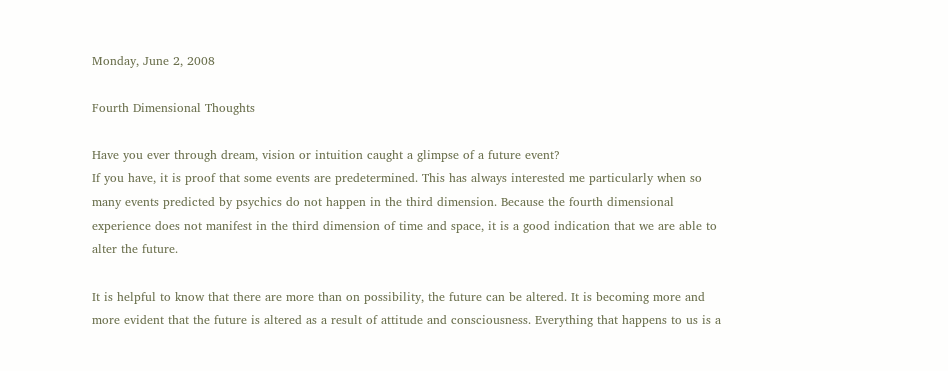Monday, June 2, 2008

Fourth Dimensional Thoughts

Have you ever through dream, vision or intuition caught a glimpse of a future event?
If you have, it is proof that some events are predetermined. This has always interested me particularly when so many events predicted by psychics do not happen in the third dimension. Because the fourth dimensional experience does not manifest in the third dimension of time and space, it is a good indication that we are able to alter the future.

It is helpful to know that there are more than on possibility, the future can be altered. It is becoming more and more evident that the future is altered as a result of attitude and consciousness. Everything that happens to us is a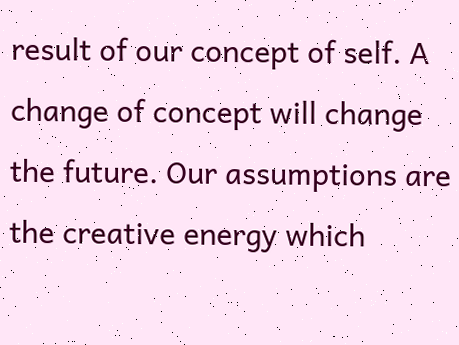result of our concept of self. A change of concept will change the future. Our assumptions are the creative energy which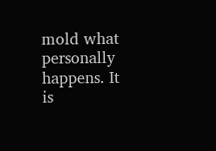mold what personally happens. It is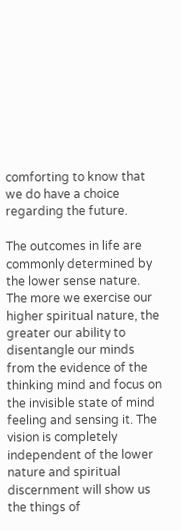comforting to know that we do have a choice regarding the future.

The outcomes in life are commonly determined by the lower sense nature. The more we exercise our higher spiritual nature, the greater our ability to disentangle our minds from the evidence of the thinking mind and focus on the invisible state of mind feeling and sensing it. The vision is completely independent of the lower nature and spiritual discernment will show us the things of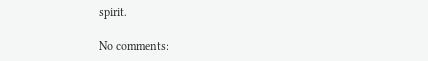spirit.

No comments: